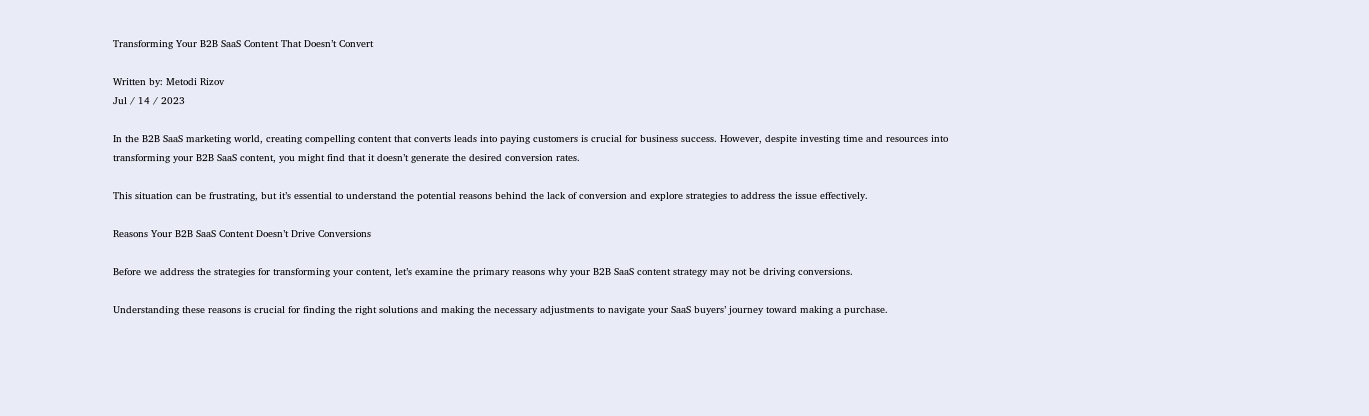Transforming Your B2B SaaS Content That Doesn’t Convert

Written by: Metodi Rizov
Jul / 14 / 2023

In the B2B SaaS marketing world, creating compelling content that converts leads into paying customers is crucial for business success. However, despite investing time and resources into transforming your B2B SaaS content, you might find that it doesn’t generate the desired conversion rates.

This situation can be frustrating, but it’s essential to understand the potential reasons behind the lack of conversion and explore strategies to address the issue effectively.

Reasons Your B2B SaaS Content Doesn’t Drive Conversions

Before we address the strategies for transforming your content, let’s examine the primary reasons why your B2B SaaS content strategy may not be driving conversions.

Understanding these reasons is crucial for finding the right solutions and making the necessary adjustments to navigate your SaaS buyers’ journey toward making a purchase.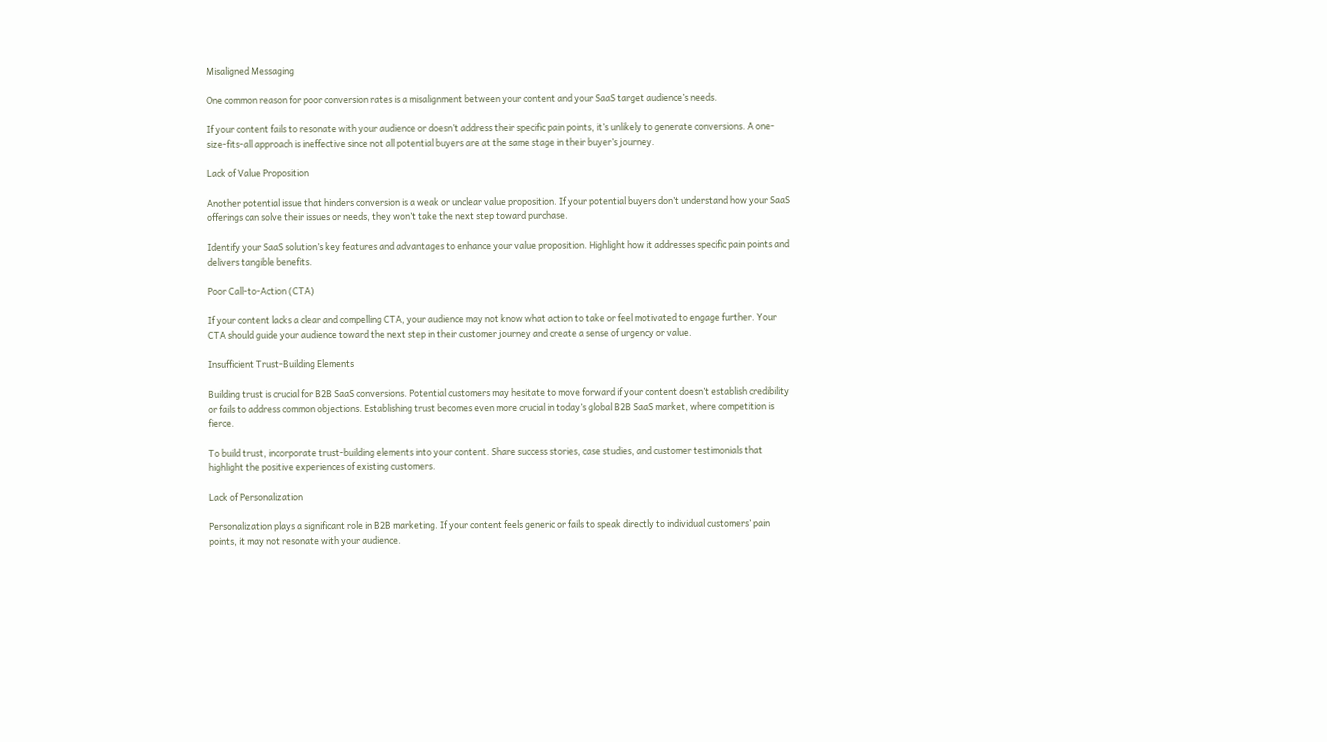Misaligned Messaging

One common reason for poor conversion rates is a misalignment between your content and your SaaS target audience’s needs.

If your content fails to resonate with your audience or doesn’t address their specific pain points, it’s unlikely to generate conversions. A one-size-fits-all approach is ineffective since not all potential buyers are at the same stage in their buyer’s journey.

Lack of Value Proposition

Another potential issue that hinders conversion is a weak or unclear value proposition. If your potential buyers don’t understand how your SaaS offerings can solve their issues or needs, they won’t take the next step toward purchase.

Identify your SaaS solution’s key features and advantages to enhance your value proposition. Highlight how it addresses specific pain points and delivers tangible benefits.

Poor Call-to-Action (CTA)

If your content lacks a clear and compelling CTA, your audience may not know what action to take or feel motivated to engage further. Your CTA should guide your audience toward the next step in their customer journey and create a sense of urgency or value.

Insufficient Trust-Building Elements

Building trust is crucial for B2B SaaS conversions. Potential customers may hesitate to move forward if your content doesn’t establish credibility or fails to address common objections. Establishing trust becomes even more crucial in today’s global B2B SaaS market, where competition is fierce.

To build trust, incorporate trust-building elements into your content. Share success stories, case studies, and customer testimonials that highlight the positive experiences of existing customers.

Lack of Personalization

Personalization plays a significant role in B2B marketing. If your content feels generic or fails to speak directly to individual customers’ pain points, it may not resonate with your audience.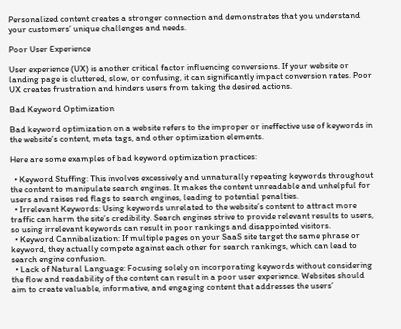Personalized content creates a stronger connection and demonstrates that you understand your customers’ unique challenges and needs.

Poor User Experience

User experience (UX) is another critical factor influencing conversions. If your website or landing page is cluttered, slow, or confusing, it can significantly impact conversion rates. Poor UX creates frustration and hinders users from taking the desired actions.

Bad Keyword Optimization

Bad keyword optimization on a website refers to the improper or ineffective use of keywords in the website’s content, meta tags, and other optimization elements.

Here are some examples of bad keyword optimization practices:

  • Keyword Stuffing: This involves excessively and unnaturally repeating keywords throughout the content to manipulate search engines. It makes the content unreadable and unhelpful for users and raises red flags to search engines, leading to potential penalties.
  • Irrelevant Keywords: Using keywords unrelated to the website’s content to attract more traffic can harm the site’s credibility. Search engines strive to provide relevant results to users, so using irrelevant keywords can result in poor rankings and disappointed visitors.
  • Keyword Cannibalization: If multiple pages on your SaaS site target the same phrase or keyword, they actually compete against each other for search rankings, which can lead to search engine confusion.
  • Lack of Natural Language: Focusing solely on incorporating keywords without considering the flow and readability of the content can result in a poor user experience. Websites should aim to create valuable, informative, and engaging content that addresses the users’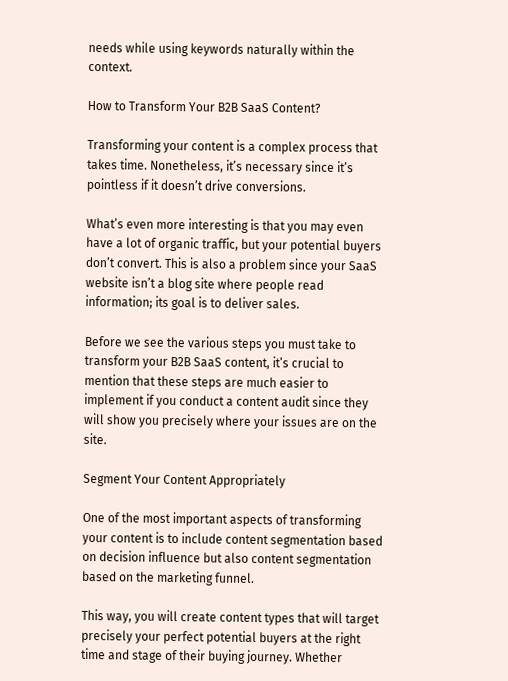needs while using keywords naturally within the context.

How to Transform Your B2B SaaS Content?

Transforming your content is a complex process that takes time. Nonetheless, it’s necessary since it’s pointless if it doesn’t drive conversions.

What’s even more interesting is that you may even have a lot of organic traffic, but your potential buyers don’t convert. This is also a problem since your SaaS website isn’t a blog site where people read information; its goal is to deliver sales.

Before we see the various steps you must take to transform your B2B SaaS content, it’s crucial to mention that these steps are much easier to implement if you conduct a content audit since they will show you precisely where your issues are on the site.

Segment Your Content Appropriately

One of the most important aspects of transforming your content is to include content segmentation based on decision influence but also content segmentation based on the marketing funnel.

This way, you will create content types that will target precisely your perfect potential buyers at the right time and stage of their buying journey. Whether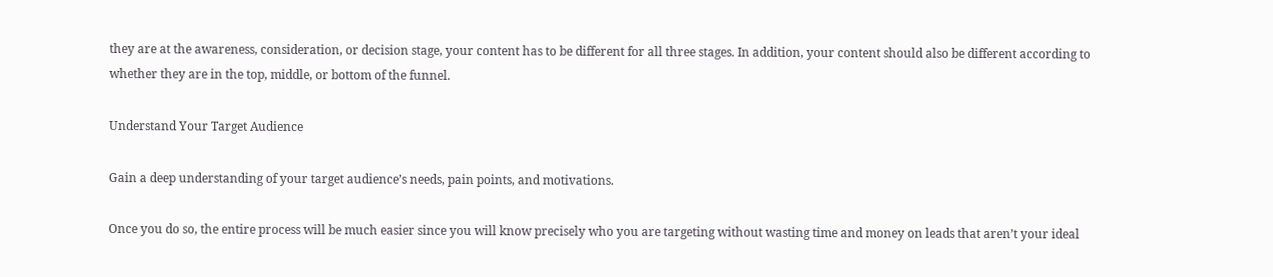they are at the awareness, consideration, or decision stage, your content has to be different for all three stages. In addition, your content should also be different according to whether they are in the top, middle, or bottom of the funnel.

Understand Your Target Audience

Gain a deep understanding of your target audience’s needs, pain points, and motivations.

Once you do so, the entire process will be much easier since you will know precisely who you are targeting without wasting time and money on leads that aren’t your ideal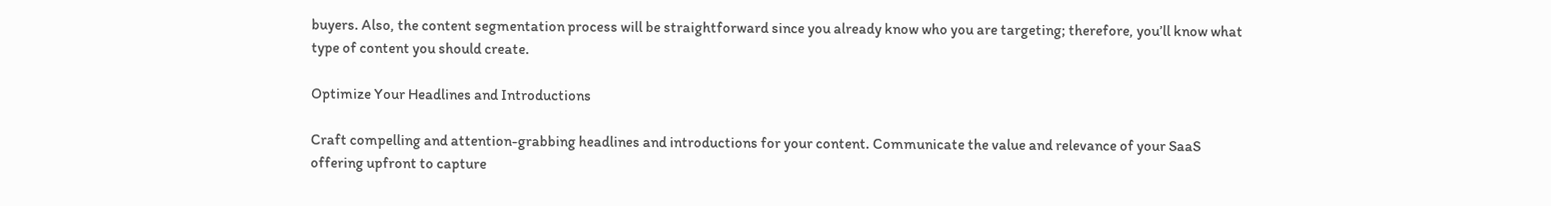buyers. Also, the content segmentation process will be straightforward since you already know who you are targeting; therefore, you’ll know what type of content you should create.

Optimize Your Headlines and Introductions

Craft compelling and attention-grabbing headlines and introductions for your content. Communicate the value and relevance of your SaaS offering upfront to capture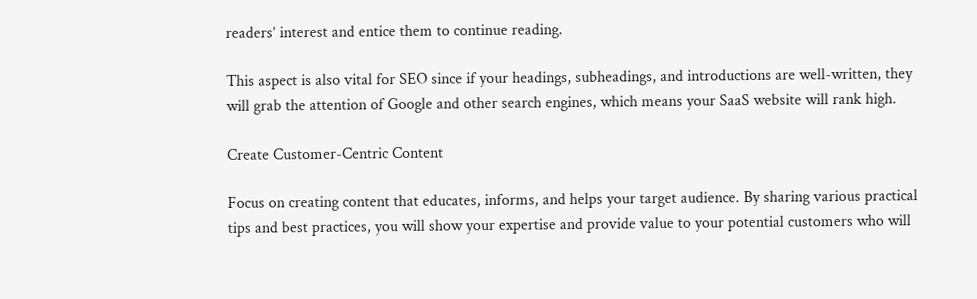readers’ interest and entice them to continue reading.

This aspect is also vital for SEO since if your headings, subheadings, and introductions are well-written, they will grab the attention of Google and other search engines, which means your SaaS website will rank high.

Create Customer-Centric Content

Focus on creating content that educates, informs, and helps your target audience. By sharing various practical tips and best practices, you will show your expertise and provide value to your potential customers who will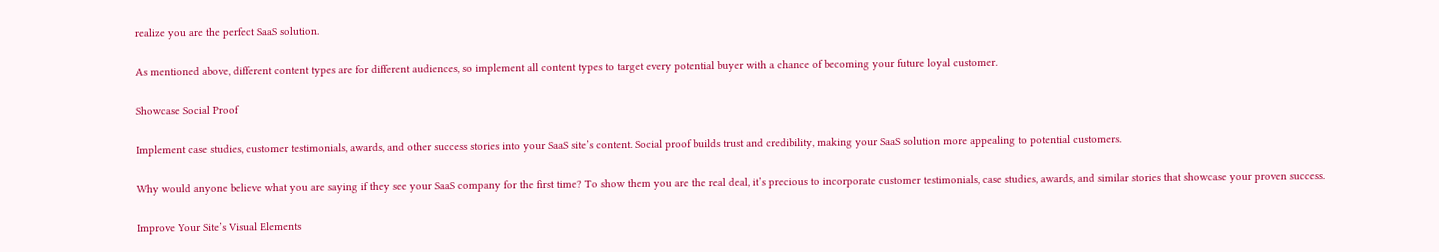realize you are the perfect SaaS solution.

As mentioned above, different content types are for different audiences, so implement all content types to target every potential buyer with a chance of becoming your future loyal customer.

Showcase Social Proof

Implement case studies, customer testimonials, awards, and other success stories into your SaaS site’s content. Social proof builds trust and credibility, making your SaaS solution more appealing to potential customers.

Why would anyone believe what you are saying if they see your SaaS company for the first time? To show them you are the real deal, it’s precious to incorporate customer testimonials, case studies, awards, and similar stories that showcase your proven success.

Improve Your Site’s Visual Elements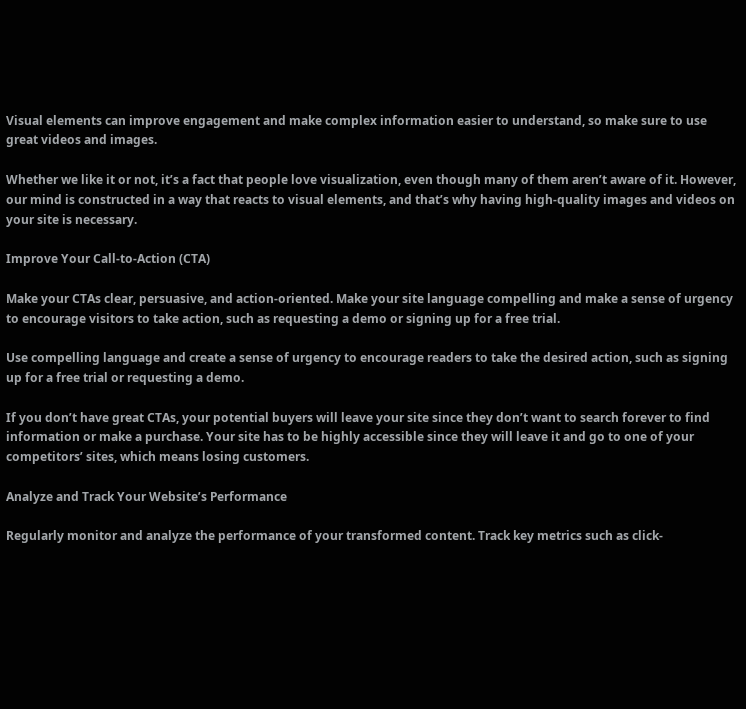Visual elements can improve engagement and make complex information easier to understand, so make sure to use great videos and images.

Whether we like it or not, it’s a fact that people love visualization, even though many of them aren’t aware of it. However, our mind is constructed in a way that reacts to visual elements, and that’s why having high-quality images and videos on your site is necessary.

Improve Your Call-to-Action (CTA)

Make your CTAs clear, persuasive, and action-oriented. Make your site language compelling and make a sense of urgency to encourage visitors to take action, such as requesting a demo or signing up for a free trial.

Use compelling language and create a sense of urgency to encourage readers to take the desired action, such as signing up for a free trial or requesting a demo.

If you don’t have great CTAs, your potential buyers will leave your site since they don’t want to search forever to find information or make a purchase. Your site has to be highly accessible since they will leave it and go to one of your competitors’ sites, which means losing customers.

Analyze and Track Your Website’s Performance

Regularly monitor and analyze the performance of your transformed content. Track key metrics such as click-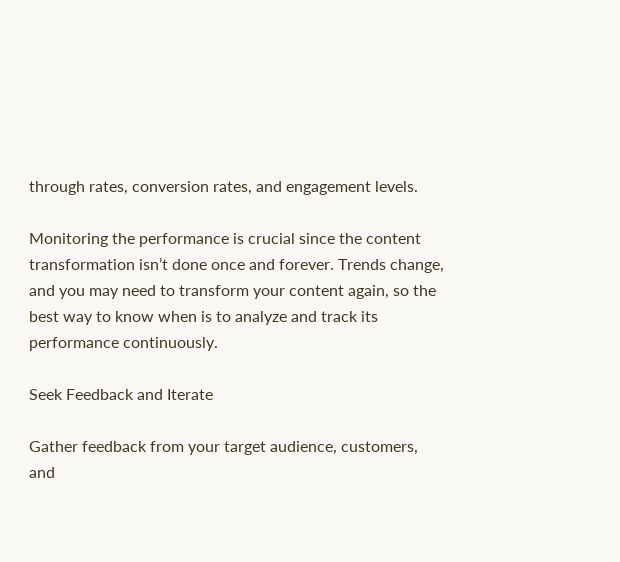through rates, conversion rates, and engagement levels.

Monitoring the performance is crucial since the content transformation isn’t done once and forever. Trends change, and you may need to transform your content again, so the best way to know when is to analyze and track its performance continuously.

Seek Feedback and Iterate

Gather feedback from your target audience, customers, and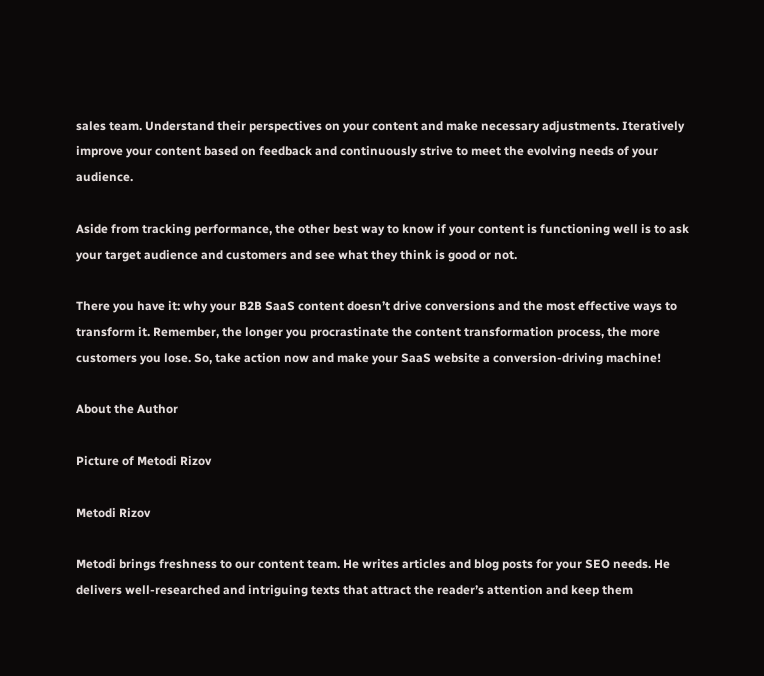sales team. Understand their perspectives on your content and make necessary adjustments. Iteratively improve your content based on feedback and continuously strive to meet the evolving needs of your audience.

Aside from tracking performance, the other best way to know if your content is functioning well is to ask your target audience and customers and see what they think is good or not.

There you have it: why your B2B SaaS content doesn’t drive conversions and the most effective ways to transform it. Remember, the longer you procrastinate the content transformation process, the more customers you lose. So, take action now and make your SaaS website a conversion-driving machine!

About the Author

Picture of Metodi Rizov

Metodi Rizov

Metodi brings freshness to our content team. He writes articles and blog posts for your SEO needs. He delivers well-researched and intriguing texts that attract the reader’s attention and keep them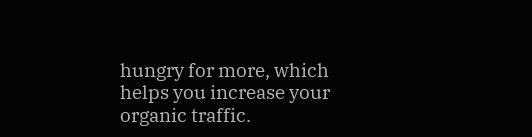hungry for more, which helps you increase your organic traffic.